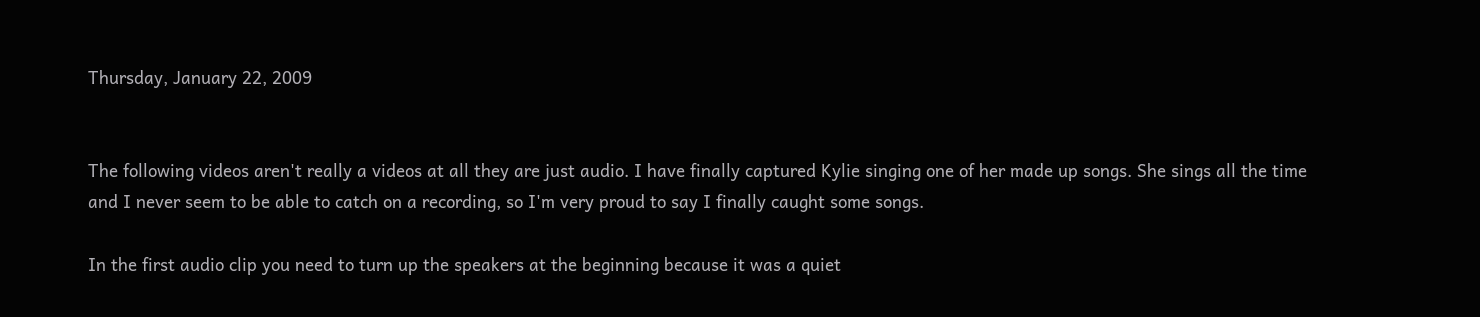Thursday, January 22, 2009


The following videos aren't really a videos at all they are just audio. I have finally captured Kylie singing one of her made up songs. She sings all the time and I never seem to be able to catch on a recording, so I'm very proud to say I finally caught some songs.

In the first audio clip you need to turn up the speakers at the beginning because it was a quiet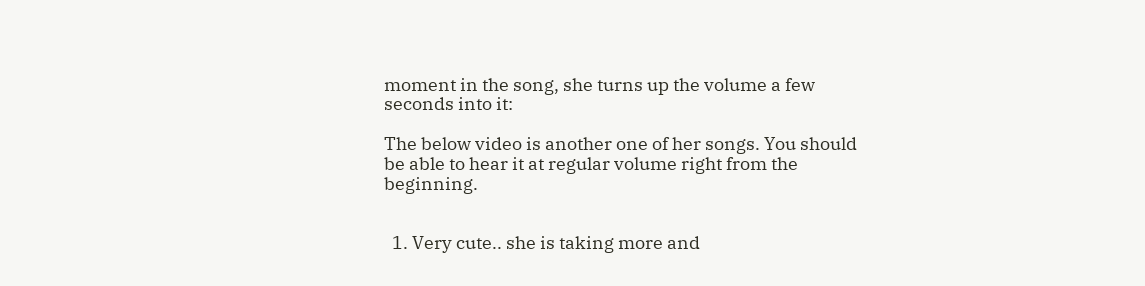moment in the song, she turns up the volume a few seconds into it:

The below video is another one of her songs. You should be able to hear it at regular volume right from the beginning.


  1. Very cute.. she is taking more and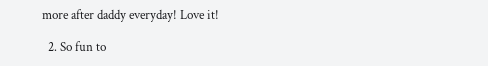more after daddy everyday! Love it!

  2. So fun to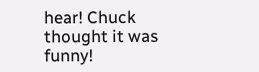hear! Chuck thought it was funny!